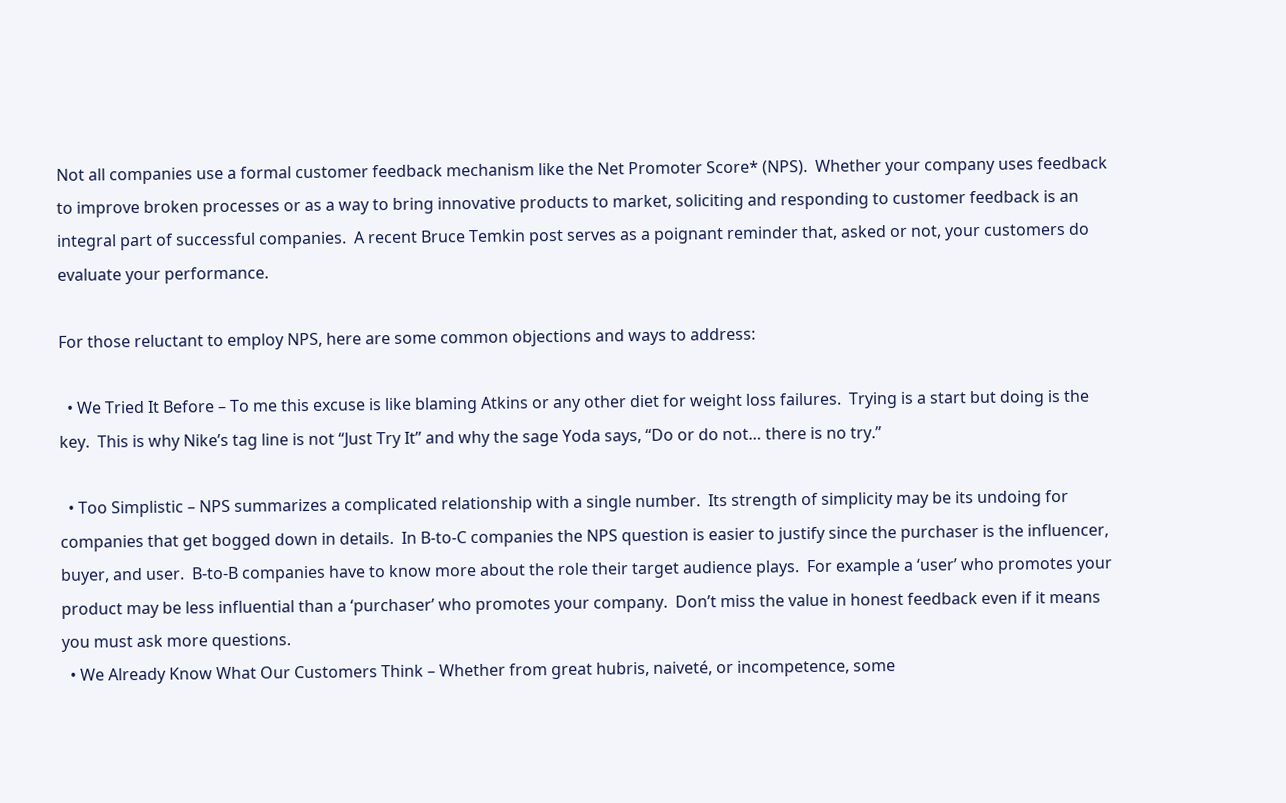Not all companies use a formal customer feedback mechanism like the Net Promoter Score* (NPS).  Whether your company uses feedback to improve broken processes or as a way to bring innovative products to market, soliciting and responding to customer feedback is an integral part of successful companies.  A recent Bruce Temkin post serves as a poignant reminder that, asked or not, your customers do evaluate your performance.

For those reluctant to employ NPS, here are some common objections and ways to address:

  • We Tried It Before – To me this excuse is like blaming Atkins or any other diet for weight loss failures.  Trying is a start but doing is the key.  This is why Nike’s tag line is not “Just Try It” and why the sage Yoda says, “Do or do not… there is no try.”

  • Too Simplistic – NPS summarizes a complicated relationship with a single number.  Its strength of simplicity may be its undoing for companies that get bogged down in details.  In B-to-C companies the NPS question is easier to justify since the purchaser is the influencer, buyer, and user.  B-to-B companies have to know more about the role their target audience plays.  For example a ‘user’ who promotes your product may be less influential than a ‘purchaser’ who promotes your company.  Don’t miss the value in honest feedback even if it means you must ask more questions.
  • We Already Know What Our Customers Think – Whether from great hubris, naiveté, or incompetence, some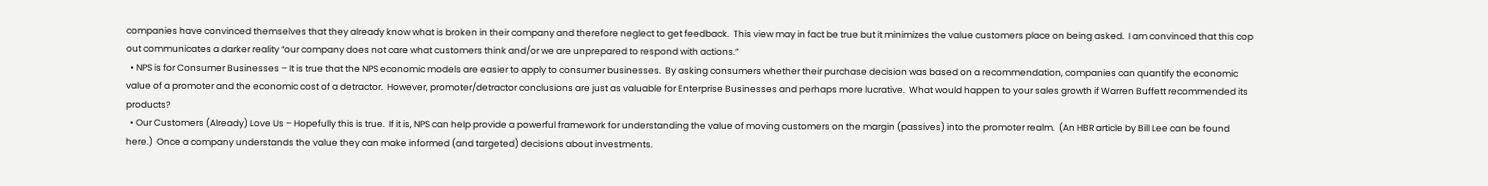companies have convinced themselves that they already know what is broken in their company and therefore neglect to get feedback.  This view may in fact be true but it minimizes the value customers place on being asked.  I am convinced that this cop out communicates a darker reality “our company does not care what customers think and/or we are unprepared to respond with actions.”
  • NPS is for Consumer Businesses – It is true that the NPS economic models are easier to apply to consumer businesses.  By asking consumers whether their purchase decision was based on a recommendation, companies can quantify the economic value of a promoter and the economic cost of a detractor.  However, promoter/detractor conclusions are just as valuable for Enterprise Businesses and perhaps more lucrative.  What would happen to your sales growth if Warren Buffett recommended its products?
  • Our Customers (Already) Love Us – Hopefully this is true.  If it is, NPS can help provide a powerful framework for understanding the value of moving customers on the margin (passives) into the promoter realm.  (An HBR article by Bill Lee can be found here.)  Once a company understands the value they can make informed (and targeted) decisions about investments.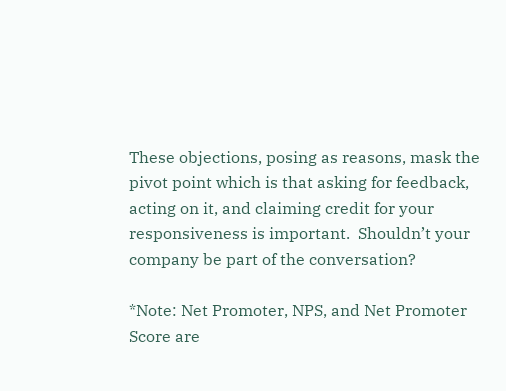These objections, posing as reasons, mask the pivot point which is that asking for feedback, acting on it, and claiming credit for your responsiveness is important.  Shouldn’t your company be part of the conversation?

*Note: Net Promoter, NPS, and Net Promoter Score are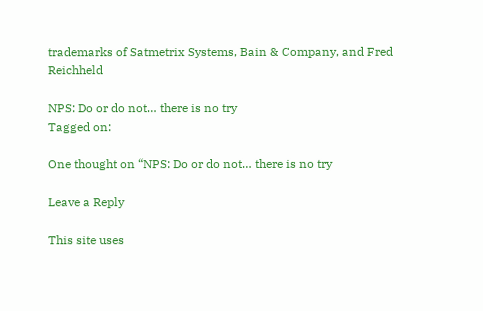trademarks of Satmetrix Systems, Bain & Company, and Fred Reichheld

NPS: Do or do not… there is no try
Tagged on:

One thought on “NPS: Do or do not… there is no try

Leave a Reply

This site uses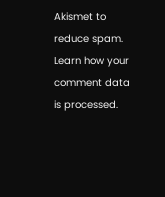Akismet to reduce spam. Learn how your comment data is processed.